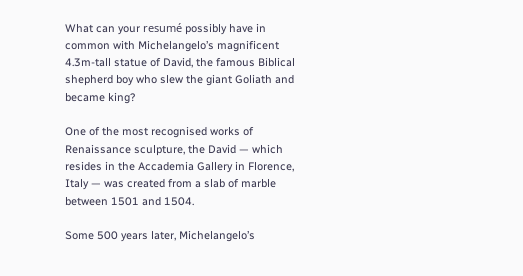What can your resumé possibly have in common with Michelangelo’s magnificent 4.3m-tall statue of David, the famous Biblical shepherd boy who slew the giant Goliath and became king?

One of the most recognised works of Renaissance sculpture, the David — which resides in the Accademia Gallery in Florence, Italy — was created from a slab of marble between 1501 and 1504.

Some 500 years later, Michelangelo’s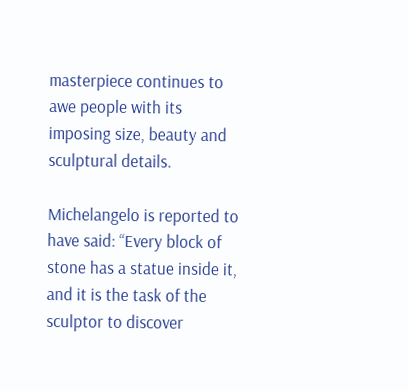masterpiece continues to awe people with its imposing size, beauty and sculptural details.

Michelangelo is reported to have said: “Every block of stone has a statue inside it, and it is the task of the sculptor to discover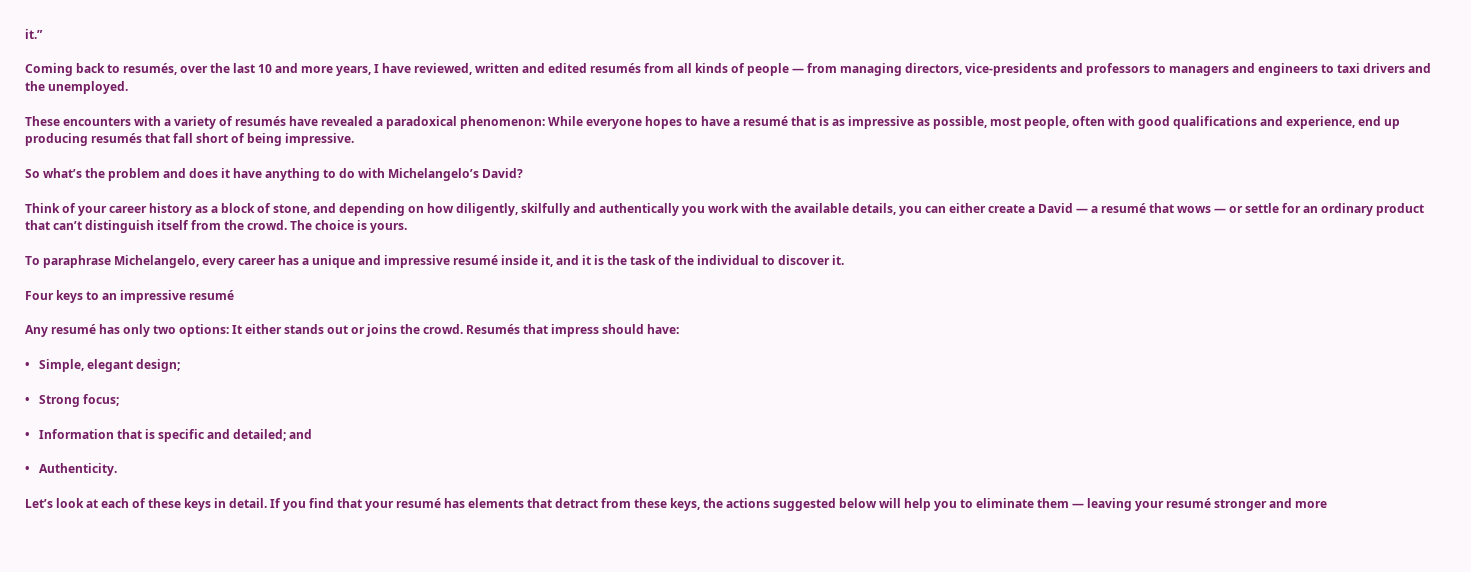it.”

Coming back to resumés, over the last 10 and more years, I have reviewed, written and edited resumés from all kinds of people — from managing directors, vice-presidents and professors to managers and engineers to taxi drivers and the unemployed.

These encounters with a variety of resumés have revealed a paradoxical phenomenon: While everyone hopes to have a resumé that is as impressive as possible, most people, often with good qualifications and experience, end up producing resumés that fall short of being impressive.

So what’s the problem and does it have anything to do with Michelangelo’s David?

Think of your career history as a block of stone, and depending on how diligently, skilfully and authentically you work with the available details, you can either create a David — a resumé that wows — or settle for an ordinary product that can’t distinguish itself from the crowd. The choice is yours.

To paraphrase Michelangelo, every career has a unique and impressive resumé inside it, and it is the task of the individual to discover it.

Four keys to an impressive resumé

Any resumé has only two options: It either stands out or joins the crowd. Resumés that impress should have:

•   Simple, elegant design;

•   Strong focus;

•   Information that is specific and detailed; and

•   Authenticity.

Let’s look at each of these keys in detail. If you find that your resumé has elements that detract from these keys, the actions suggested below will help you to eliminate them — leaving your resumé stronger and more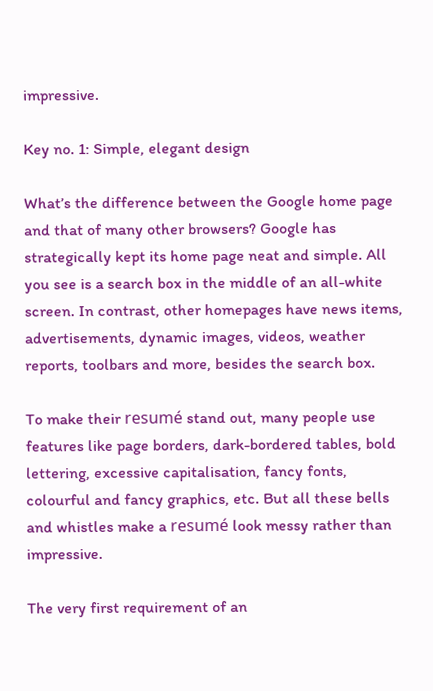impressive.

Key no. 1: Simple, elegant design

What’s the difference between the Google home page and that of many other browsers? Google has strategically kept its home page neat and simple. All you see is a search box in the middle of an all-white screen. In contrast, other homepages have news items, advertisements, dynamic images, videos, weather reports, toolbars and more, besides the search box.

To make their resumé stand out, many people use features like page borders, dark-bordered tables, bold lettering, excessive capitalisation, fancy fonts, colourful and fancy graphics, etc. But all these bells and whistles make a resumé look messy rather than impressive.

The very first requirement of an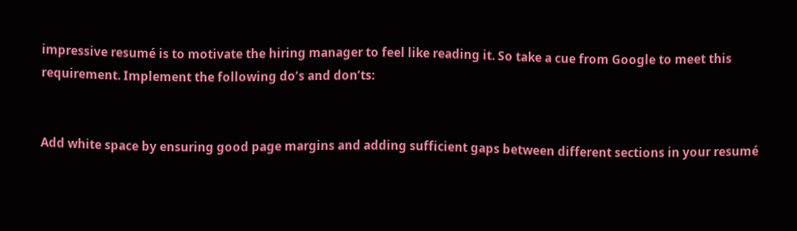impressive resumé is to motivate the hiring manager to feel like reading it. So take a cue from Google to meet this requirement. Implement the following do’s and don’ts:


Add white space by ensuring good page margins and adding sufficient gaps between different sections in your resumé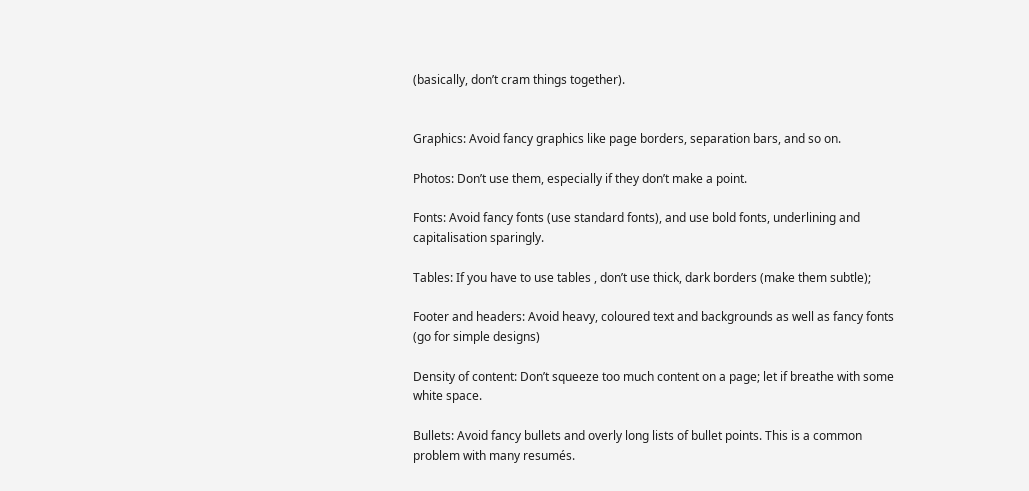(basically, don’t cram things together).


Graphics: Avoid fancy graphics like page borders, separation bars, and so on.

Photos: Don’t use them, especially if they don’t make a point.

Fonts: Avoid fancy fonts (use standard fonts), and use bold fonts, underlining and capitalisation sparingly.

Tables: If you have to use tables , don’t use thick, dark borders (make them subtle);

Footer and headers: Avoid heavy, coloured text and backgrounds as well as fancy fonts (go for simple designs)

Density of content: Don’t squeeze too much content on a page; let if breathe with some white space.

Bullets: Avoid fancy bullets and overly long lists of bullet points. This is a common problem with many resumés.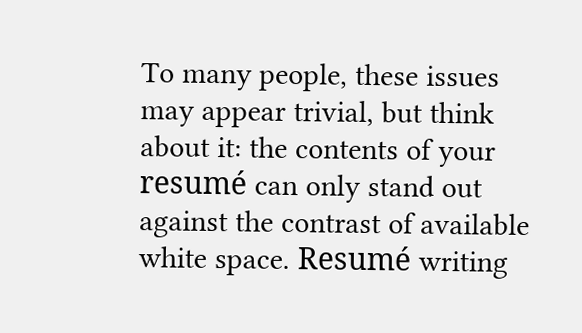To many people, these issues may appear trivial, but think about it: the contents of your resumé can only stand out against the contrast of available white space. Resumé writing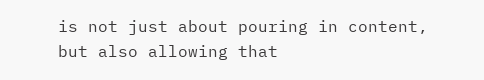is not just about pouring in content, but also allowing that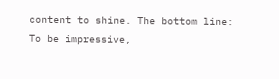content to shine. The bottom line: To be impressive,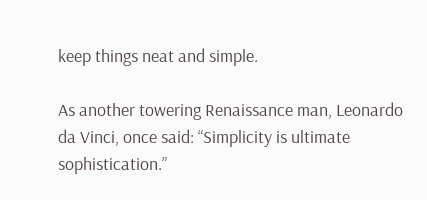keep things neat and simple.

As another towering Renaissance man, Leonardo da Vinci, once said: “Simplicity is ultimate sophistication.”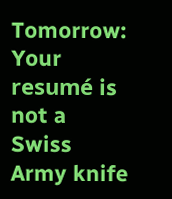Tomorrow: Your resumé is not a Swiss Army knife